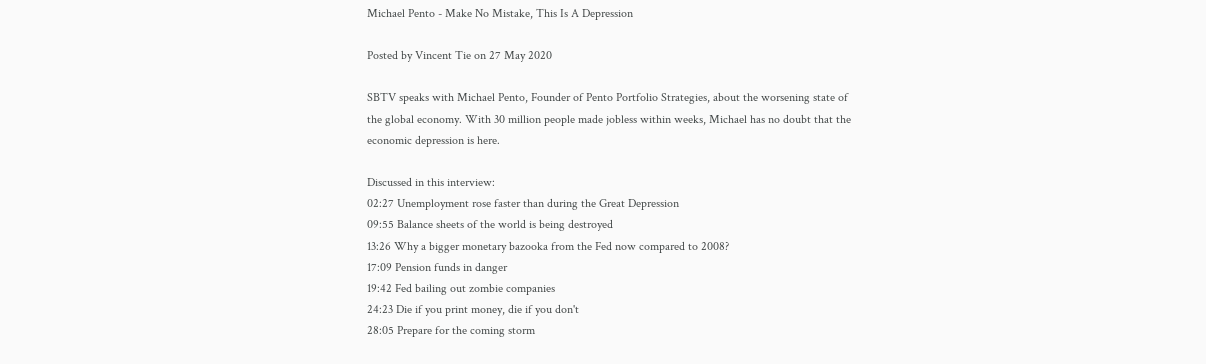Michael Pento - Make No Mistake, This Is A Depression

Posted by Vincent Tie on 27 May 2020

SBTV speaks with Michael Pento, Founder of Pento Portfolio Strategies, about the worsening state of the global economy. With 30 million people made jobless within weeks, Michael has no doubt that the economic depression is here.

Discussed in this interview:
02:27 Unemployment rose faster than during the Great Depression
09:55 Balance sheets of the world is being destroyed
13:26 Why a bigger monetary bazooka from the Fed now compared to 2008?
17:09 Pension funds in danger
19:42 Fed bailing out zombie companies
24:23 Die if you print money, die if you don't
28:05 Prepare for the coming storm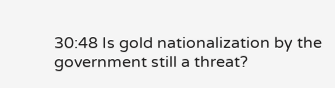30:48 Is gold nationalization by the government still a threat?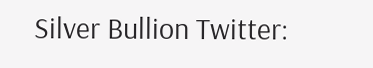Silver Bullion Twitter: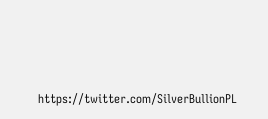https://twitter.com/SilverBullionPL